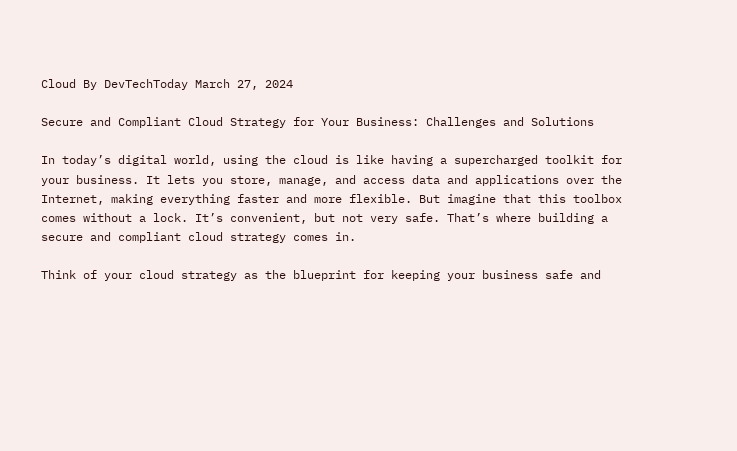Cloud By DevTechToday March 27, 2024

Secure and Compliant Cloud Strategy for Your Business: Challenges and Solutions

In today’s digital world, using the cloud is like having a supercharged toolkit for your business. It lets you store, manage, and access data and applications over the Internet, making everything faster and more flexible. But imagine that this toolbox comes without a lock. It’s convenient, but not very safe. That’s where building a secure and compliant cloud strategy comes in.

Think of your cloud strategy as the blueprint for keeping your business safe and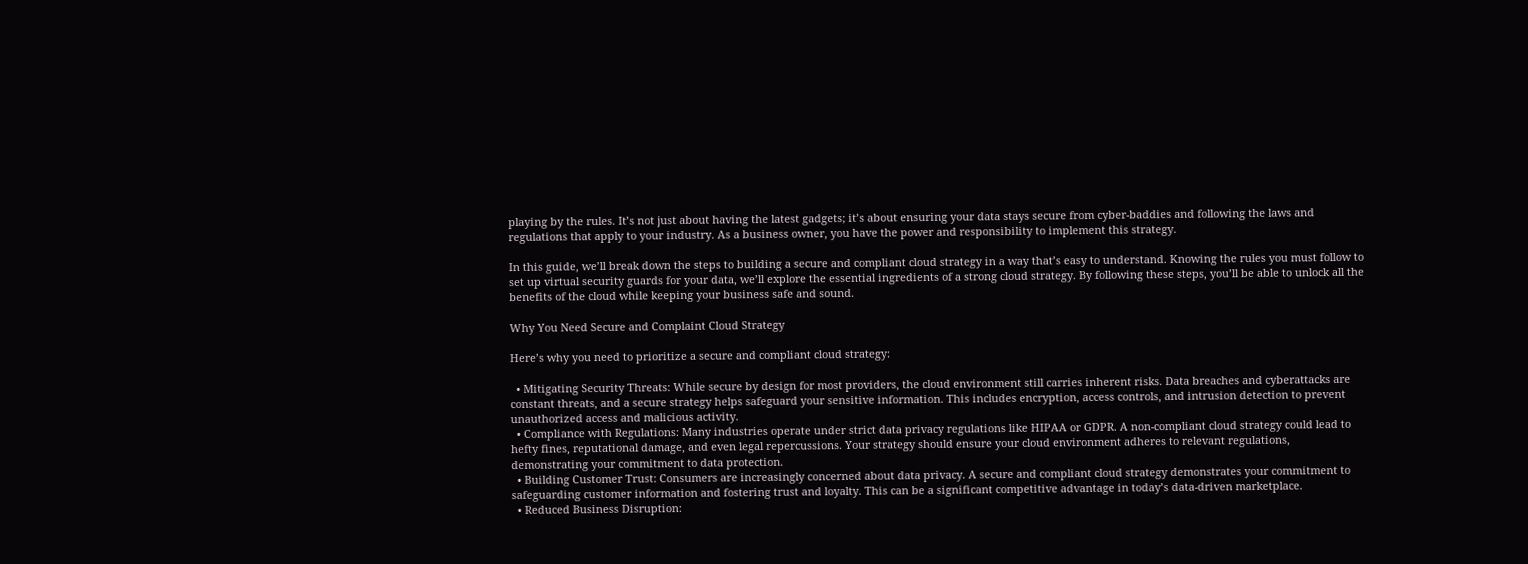playing by the rules. It’s not just about having the latest gadgets; it’s about ensuring your data stays secure from cyber-baddies and following the laws and regulations that apply to your industry. As a business owner, you have the power and responsibility to implement this strategy.

In this guide, we’ll break down the steps to building a secure and compliant cloud strategy in a way that’s easy to understand. Knowing the rules you must follow to set up virtual security guards for your data, we’ll explore the essential ingredients of a strong cloud strategy. By following these steps, you’ll be able to unlock all the benefits of the cloud while keeping your business safe and sound.

Why You Need Secure and Complaint Cloud Strategy

Here’s why you need to prioritize a secure and compliant cloud strategy:

  • Mitigating Security Threats: While secure by design for most providers, the cloud environment still carries inherent risks. Data breaches and cyberattacks are constant threats, and a secure strategy helps safeguard your sensitive information. This includes encryption, access controls, and intrusion detection to prevent unauthorized access and malicious activity.
  • Compliance with Regulations: Many industries operate under strict data privacy regulations like HIPAA or GDPR. A non-compliant cloud strategy could lead to hefty fines, reputational damage, and even legal repercussions. Your strategy should ensure your cloud environment adheres to relevant regulations, demonstrating your commitment to data protection.
  • Building Customer Trust: Consumers are increasingly concerned about data privacy. A secure and compliant cloud strategy demonstrates your commitment to safeguarding customer information and fostering trust and loyalty. This can be a significant competitive advantage in today’s data-driven marketplace.
  • Reduced Business Disruption: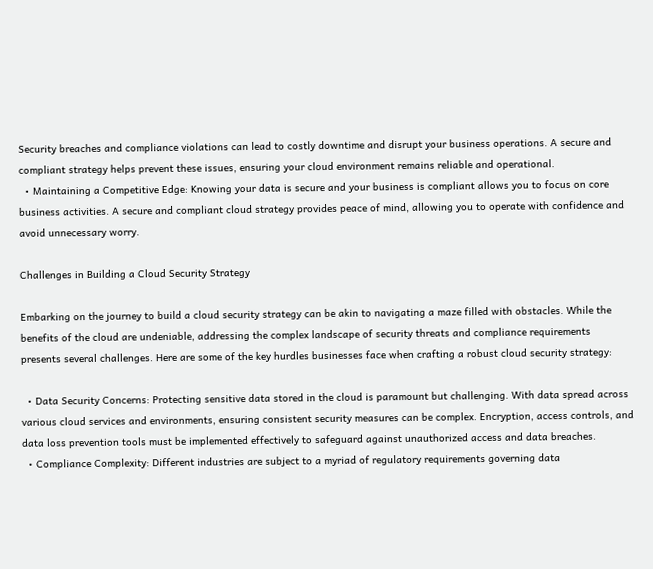Security breaches and compliance violations can lead to costly downtime and disrupt your business operations. A secure and compliant strategy helps prevent these issues, ensuring your cloud environment remains reliable and operational.
  • Maintaining a Competitive Edge: Knowing your data is secure and your business is compliant allows you to focus on core business activities. A secure and compliant cloud strategy provides peace of mind, allowing you to operate with confidence and avoid unnecessary worry.

Challenges in Building a Cloud Security Strategy

Embarking on the journey to build a cloud security strategy can be akin to navigating a maze filled with obstacles. While the benefits of the cloud are undeniable, addressing the complex landscape of security threats and compliance requirements presents several challenges. Here are some of the key hurdles businesses face when crafting a robust cloud security strategy:

  • Data Security Concerns: Protecting sensitive data stored in the cloud is paramount but challenging. With data spread across various cloud services and environments, ensuring consistent security measures can be complex. Encryption, access controls, and data loss prevention tools must be implemented effectively to safeguard against unauthorized access and data breaches.
  • Compliance Complexity: Different industries are subject to a myriad of regulatory requirements governing data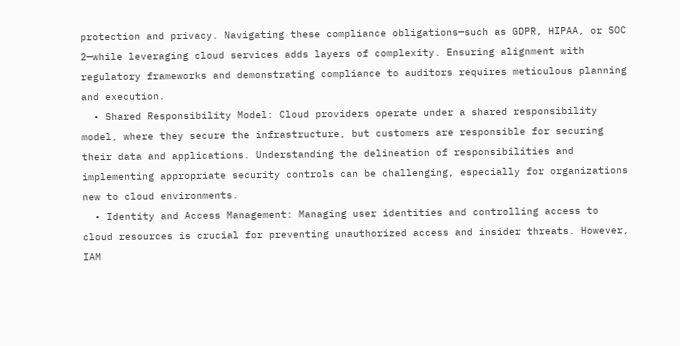protection and privacy. Navigating these compliance obligations—such as GDPR, HIPAA, or SOC 2—while leveraging cloud services adds layers of complexity. Ensuring alignment with regulatory frameworks and demonstrating compliance to auditors requires meticulous planning and execution.
  • Shared Responsibility Model: Cloud providers operate under a shared responsibility model, where they secure the infrastructure, but customers are responsible for securing their data and applications. Understanding the delineation of responsibilities and implementing appropriate security controls can be challenging, especially for organizations new to cloud environments.
  • Identity and Access Management: Managing user identities and controlling access to cloud resources is crucial for preventing unauthorized access and insider threats. However, IAM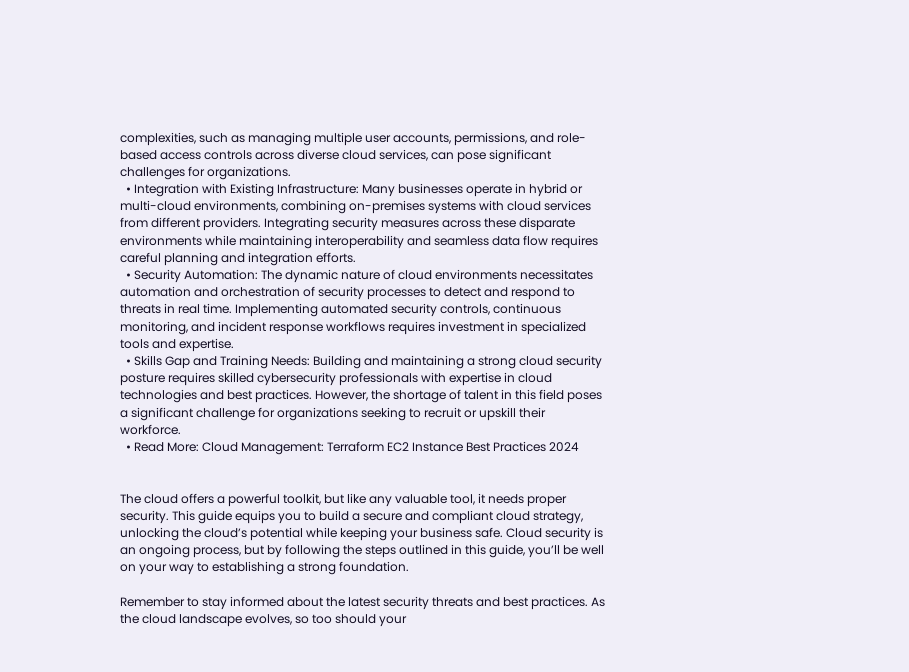complexities, such as managing multiple user accounts, permissions, and role-based access controls across diverse cloud services, can pose significant challenges for organizations.
  • Integration with Existing Infrastructure: Many businesses operate in hybrid or multi-cloud environments, combining on-premises systems with cloud services from different providers. Integrating security measures across these disparate environments while maintaining interoperability and seamless data flow requires careful planning and integration efforts.
  • Security Automation: The dynamic nature of cloud environments necessitates automation and orchestration of security processes to detect and respond to threats in real time. Implementing automated security controls, continuous monitoring, and incident response workflows requires investment in specialized tools and expertise.
  • Skills Gap and Training Needs: Building and maintaining a strong cloud security posture requires skilled cybersecurity professionals with expertise in cloud technologies and best practices. However, the shortage of talent in this field poses a significant challenge for organizations seeking to recruit or upskill their workforce.
  • Read More: Cloud Management: Terraform EC2 Instance Best Practices 2024


The cloud offers a powerful toolkit, but like any valuable tool, it needs proper security. This guide equips you to build a secure and compliant cloud strategy, unlocking the cloud’s potential while keeping your business safe. Cloud security is an ongoing process, but by following the steps outlined in this guide, you’ll be well on your way to establishing a strong foundation.

Remember to stay informed about the latest security threats and best practices. As the cloud landscape evolves, so too should your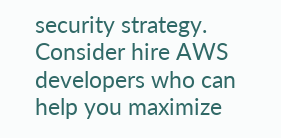security strategy. Consider hire AWS developers who can help you maximize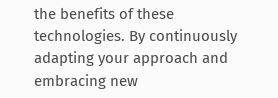the benefits of these technologies. By continuously adapting your approach and embracing new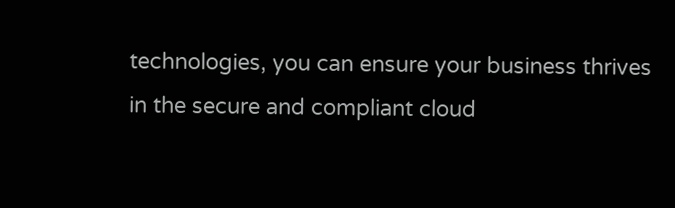technologies, you can ensure your business thrives in the secure and compliant cloud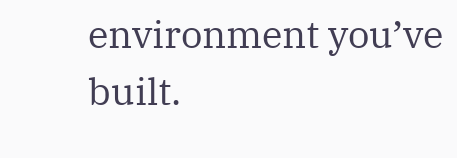environment you’ve built.